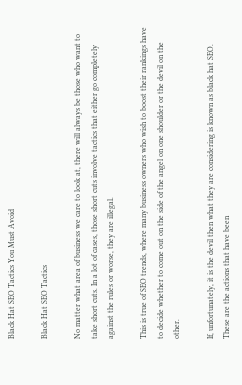Black Hat SEO Tactics You Must Avoid

Black Hat SEO Tactics

No matter what area of business we care to look at, there will always be those who want to take short cuts. In a lot of cases, those short cuts involve tactics that either go completely against the rules or worse, they are illegal.

This is true of SEO trends, where many business owners who wish to boost their rankings have to decide whether to come out on the side of the angel on one shoulder or the devil on the other.

If, unfortunately, it is the devil then what they are considering is known as black hat SEO. These are the actions that have been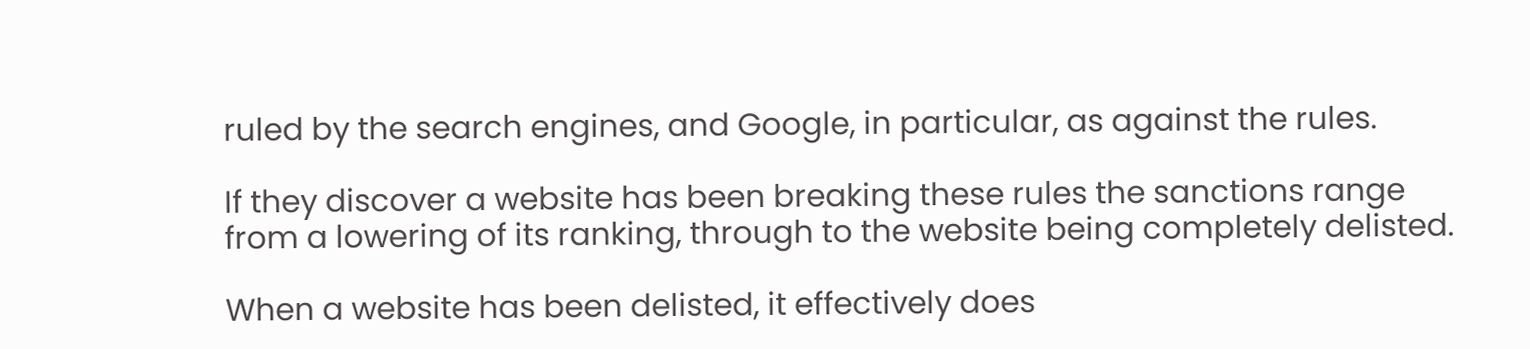ruled by the search engines, and Google, in particular, as against the rules.

If they discover a website has been breaking these rules the sanctions range from a lowering of its ranking, through to the website being completely delisted.

When a website has been delisted, it effectively does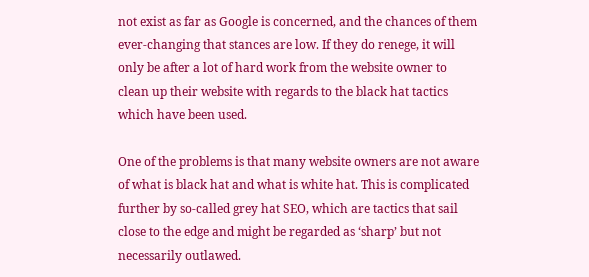not exist as far as Google is concerned, and the chances of them ever-changing that stances are low. If they do renege, it will only be after a lot of hard work from the website owner to clean up their website with regards to the black hat tactics which have been used.

One of the problems is that many website owners are not aware of what is black hat and what is white hat. This is complicated further by so-called grey hat SEO, which are tactics that sail close to the edge and might be regarded as ‘sharp’ but not necessarily outlawed.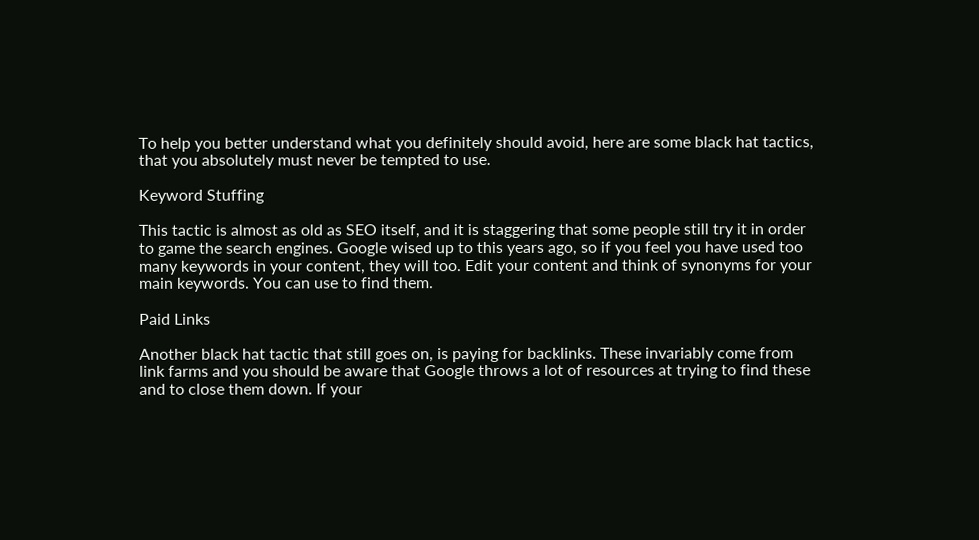To help you better understand what you definitely should avoid, here are some black hat tactics, that you absolutely must never be tempted to use.

Keyword Stuffing

This tactic is almost as old as SEO itself, and it is staggering that some people still try it in order to game the search engines. Google wised up to this years ago, so if you feel you have used too many keywords in your content, they will too. Edit your content and think of synonyms for your main keywords. You can use to find them.

Paid Links

Another black hat tactic that still goes on, is paying for backlinks. These invariably come from link farms and you should be aware that Google throws a lot of resources at trying to find these and to close them down. If your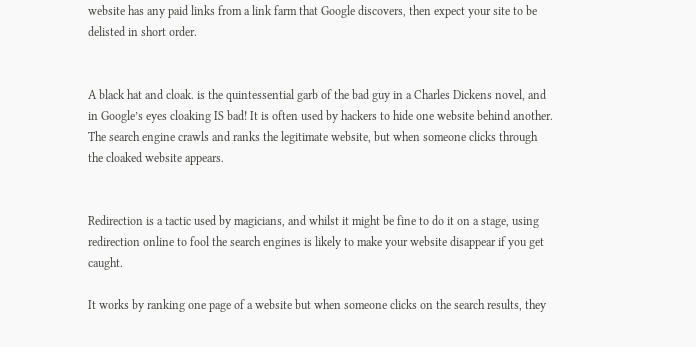website has any paid links from a link farm that Google discovers, then expect your site to be delisted in short order.


A black hat and cloak. is the quintessential garb of the bad guy in a Charles Dickens novel, and in Google’s eyes cloaking IS bad! It is often used by hackers to hide one website behind another. The search engine crawls and ranks the legitimate website, but when someone clicks through the cloaked website appears.


Redirection is a tactic used by magicians, and whilst it might be fine to do it on a stage, using redirection online to fool the search engines is likely to make your website disappear if you get caught.

It works by ranking one page of a website but when someone clicks on the search results, they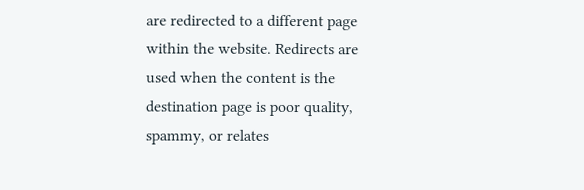are redirected to a different page within the website. Redirects are used when the content is the destination page is poor quality, spammy, or relates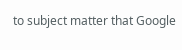to subject matter that Google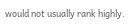would not usually rank highly.